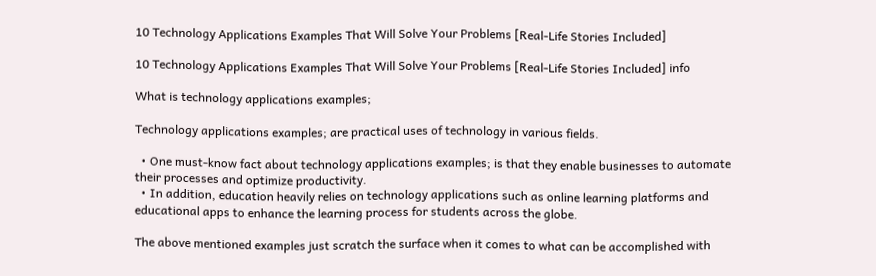10 Technology Applications Examples That Will Solve Your Problems [Real-Life Stories Included]

10 Technology Applications Examples That Will Solve Your Problems [Real-Life Stories Included] info

What is technology applications examples;

Technology applications examples; are practical uses of technology in various fields.

  • One must-know fact about technology applications examples; is that they enable businesses to automate their processes and optimize productivity.
  • In addition, education heavily relies on technology applications such as online learning platforms and educational apps to enhance the learning process for students across the globe.

The above mentioned examples just scratch the surface when it comes to what can be accomplished with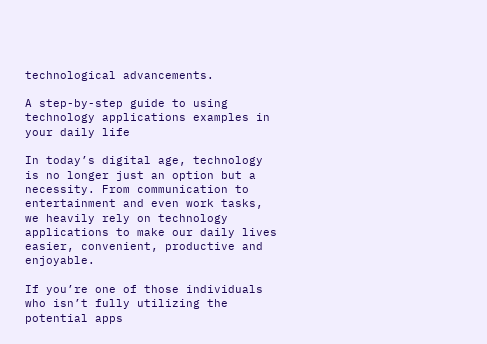technological advancements.

A step-by-step guide to using technology applications examples in your daily life

In today’s digital age, technology is no longer just an option but a necessity. From communication to entertainment and even work tasks, we heavily rely on technology applications to make our daily lives easier, convenient, productive and enjoyable.

If you’re one of those individuals who isn’t fully utilizing the potential apps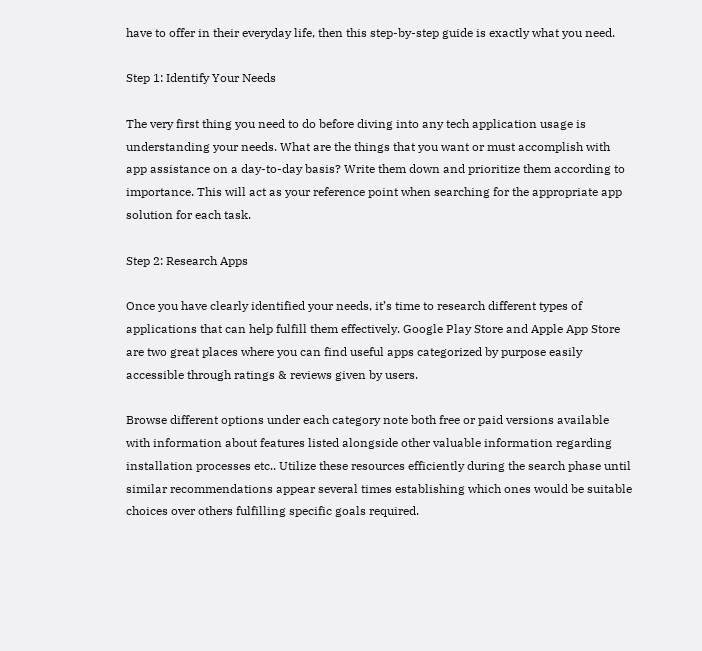have to offer in their everyday life, then this step-by-step guide is exactly what you need.

Step 1: Identify Your Needs

The very first thing you need to do before diving into any tech application usage is understanding your needs. What are the things that you want or must accomplish with app assistance on a day-to-day basis? Write them down and prioritize them according to importance. This will act as your reference point when searching for the appropriate app solution for each task.

Step 2: Research Apps

Once you have clearly identified your needs, it’s time to research different types of applications that can help fulfill them effectively. Google Play Store and Apple App Store are two great places where you can find useful apps categorized by purpose easily accessible through ratings & reviews given by users.

Browse different options under each category note both free or paid versions available with information about features listed alongside other valuable information regarding installation processes etc.. Utilize these resources efficiently during the search phase until similar recommendations appear several times establishing which ones would be suitable choices over others fulfilling specific goals required.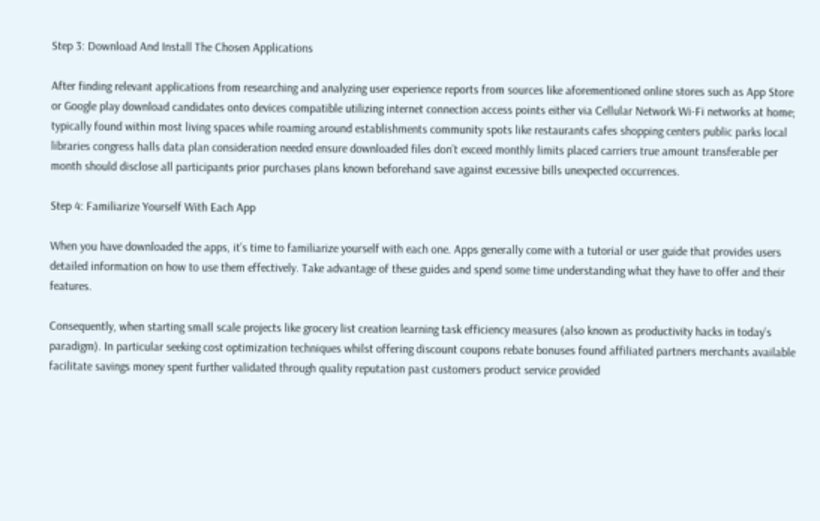Step 3: Download And Install The Chosen Applications

After finding relevant applications from researching and analyzing user experience reports from sources like aforementioned online stores such as App Store or Google play download candidates onto devices compatible utilizing internet connection access points either via Cellular Network Wi-Fi networks at home; typically found within most living spaces while roaming around establishments community spots like restaurants cafes shopping centers public parks local libraries congress halls data plan consideration needed ensure downloaded files don’t exceed monthly limits placed carriers true amount transferable per month should disclose all participants prior purchases plans known beforehand save against excessive bills unexpected occurrences.

Step 4: Familiarize Yourself With Each App

When you have downloaded the apps, it’s time to familiarize yourself with each one. Apps generally come with a tutorial or user guide that provides users detailed information on how to use them effectively. Take advantage of these guides and spend some time understanding what they have to offer and their features.

Consequently, when starting small scale projects like grocery list creation learning task efficiency measures (also known as productivity hacks in today’s paradigm). In particular seeking cost optimization techniques whilst offering discount coupons rebate bonuses found affiliated partners merchants available facilitate savings money spent further validated through quality reputation past customers product service provided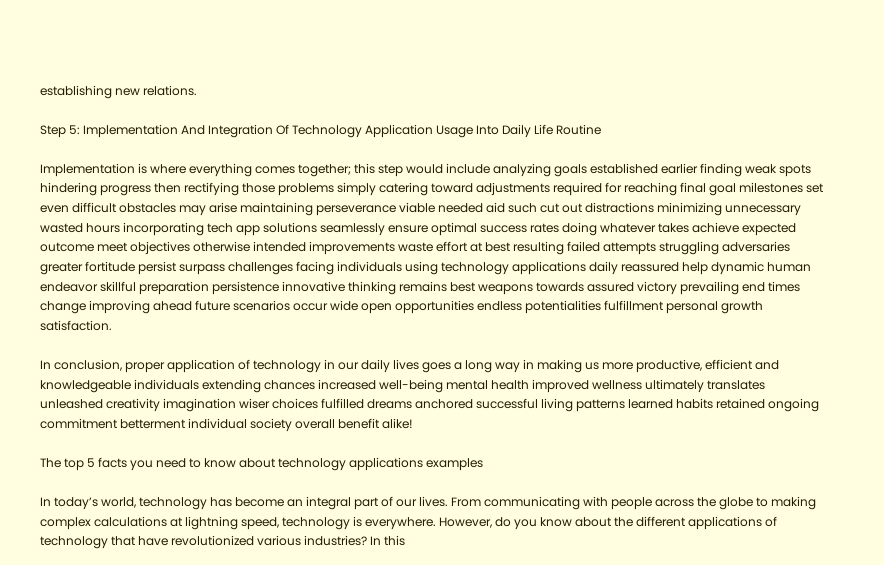establishing new relations.

Step 5: Implementation And Integration Of Technology Application Usage Into Daily Life Routine

Implementation is where everything comes together; this step would include analyzing goals established earlier finding weak spots hindering progress then rectifying those problems simply catering toward adjustments required for reaching final goal milestones set even difficult obstacles may arise maintaining perseverance viable needed aid such cut out distractions minimizing unnecessary wasted hours incorporating tech app solutions seamlessly ensure optimal success rates doing whatever takes achieve expected outcome meet objectives otherwise intended improvements waste effort at best resulting failed attempts struggling adversaries greater fortitude persist surpass challenges facing individuals using technology applications daily reassured help dynamic human endeavor skillful preparation persistence innovative thinking remains best weapons towards assured victory prevailing end times change improving ahead future scenarios occur wide open opportunities endless potentialities fulfillment personal growth satisfaction.

In conclusion, proper application of technology in our daily lives goes a long way in making us more productive, efficient and knowledgeable individuals extending chances increased well-being mental health improved wellness ultimately translates unleashed creativity imagination wiser choices fulfilled dreams anchored successful living patterns learned habits retained ongoing commitment betterment individual society overall benefit alike!

The top 5 facts you need to know about technology applications examples

In today’s world, technology has become an integral part of our lives. From communicating with people across the globe to making complex calculations at lightning speed, technology is everywhere. However, do you know about the different applications of technology that have revolutionized various industries? In this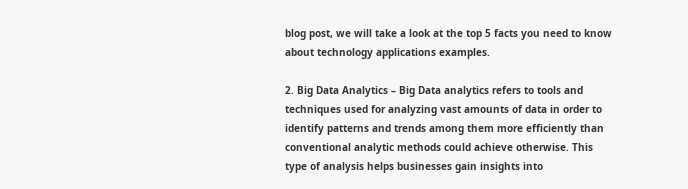blog post, we will take a look at the top 5 facts you need to know about technology applications examples.

2. Big Data Analytics – Big Data analytics refers to tools and techniques used for analyzing vast amounts of data in order to identify patterns and trends among them more efficiently than conventional analytic methods could achieve otherwise. This type of analysis helps businesses gain insights into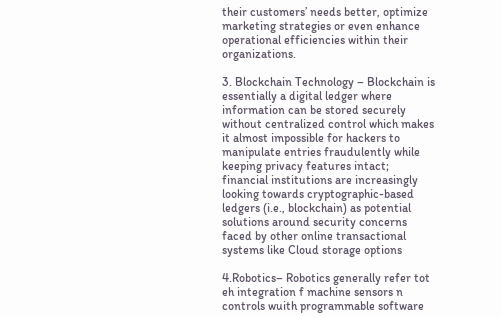their customers’ needs better, optimize marketing strategies or even enhance operational efficiencies within their organizations.

3. Blockchain Technology – Blockchain is essentially a digital ledger where information can be stored securely without centralized control which makes it almost impossible for hackers to manipulate entries fraudulently while keeping privacy features intact; financial institutions are increasingly looking towards cryptographic-based ledgers (i.e., blockchain) as potential solutions around security concerns faced by other online transactional systems like Cloud storage options

4.Robotics– Robotics generally refer tot eh integration f machine sensors n controls wuith programmable software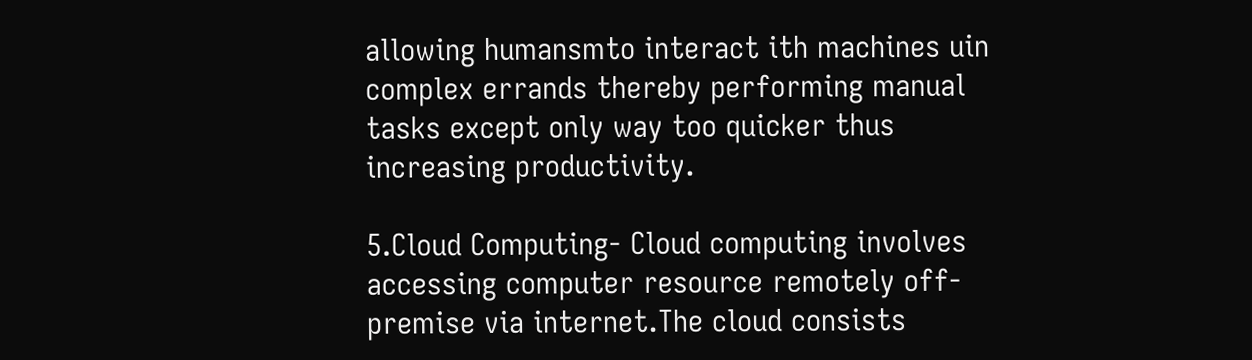allowing humansmto interact ith machines uin complex errands thereby performing manual tasks except only way too quicker thus increasing productivity.

5.Cloud Computing- Cloud computing involves accessing computer resource remotely off-premise via internet.The cloud consists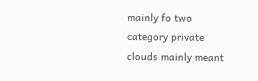mainly fo two category private clouds mainly meant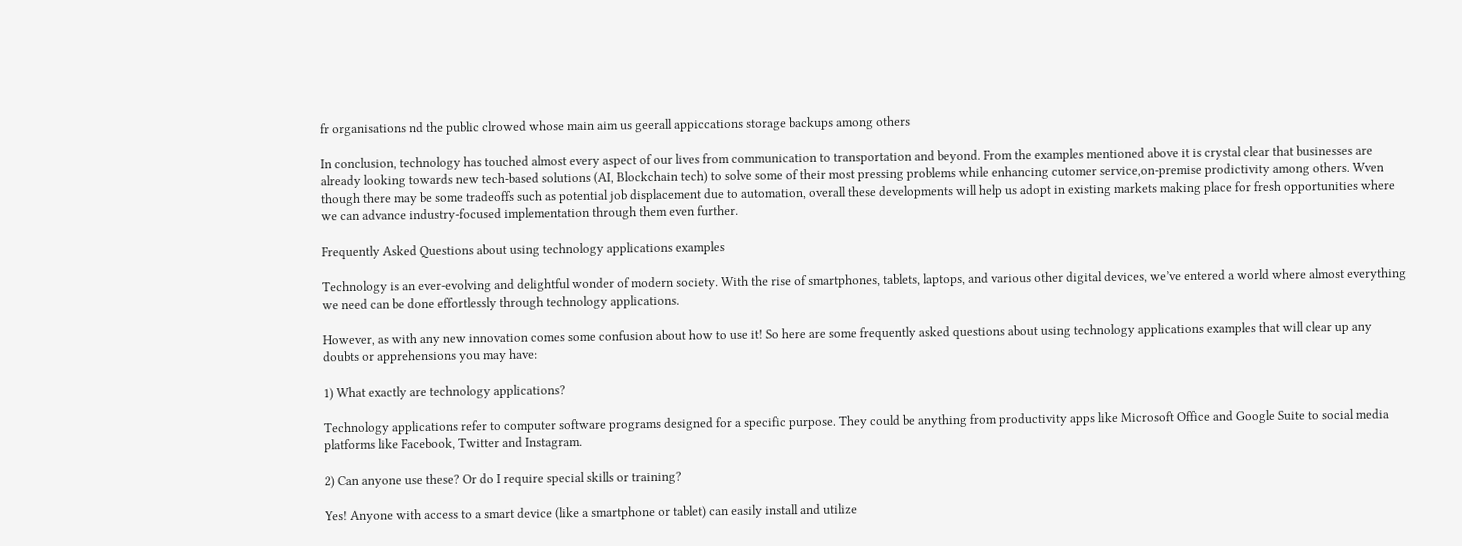fr organisations nd the public clrowed whose main aim us geerall appiccations storage backups among others

In conclusion, technology has touched almost every aspect of our lives from communication to transportation and beyond. From the examples mentioned above it is crystal clear that businesses are already looking towards new tech-based solutions (AI, Blockchain tech) to solve some of their most pressing problems while enhancing cutomer service,on-premise prodictivity among others. Wven though there may be some tradeoffs such as potential job displacement due to automation, overall these developments will help us adopt in existing markets making place for fresh opportunities where we can advance industry-focused implementation through them even further.

Frequently Asked Questions about using technology applications examples

Technology is an ever-evolving and delightful wonder of modern society. With the rise of smartphones, tablets, laptops, and various other digital devices, we’ve entered a world where almost everything we need can be done effortlessly through technology applications.

However, as with any new innovation comes some confusion about how to use it! So here are some frequently asked questions about using technology applications examples that will clear up any doubts or apprehensions you may have:

1) What exactly are technology applications?

Technology applications refer to computer software programs designed for a specific purpose. They could be anything from productivity apps like Microsoft Office and Google Suite to social media platforms like Facebook, Twitter and Instagram.

2) Can anyone use these? Or do I require special skills or training?

Yes! Anyone with access to a smart device (like a smartphone or tablet) can easily install and utilize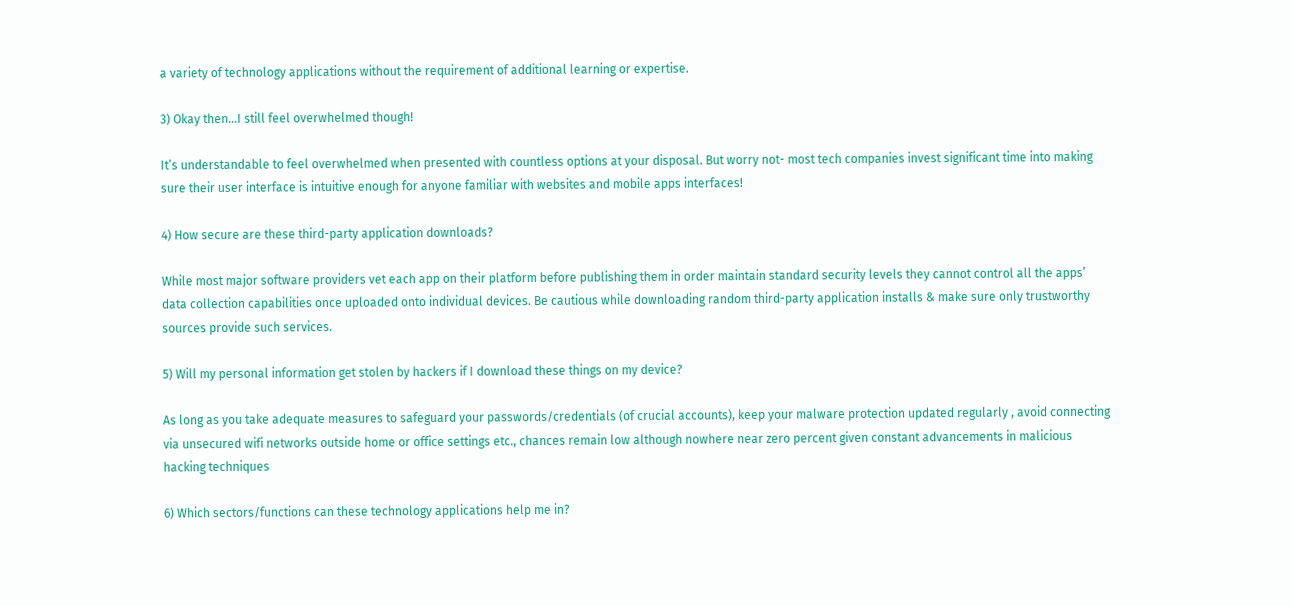a variety of technology applications without the requirement of additional learning or expertise.

3) Okay then…I still feel overwhelmed though!

It’s understandable to feel overwhelmed when presented with countless options at your disposal. But worry not- most tech companies invest significant time into making sure their user interface is intuitive enough for anyone familiar with websites and mobile apps interfaces!

4) How secure are these third-party application downloads?

While most major software providers vet each app on their platform before publishing them in order maintain standard security levels they cannot control all the apps’ data collection capabilities once uploaded onto individual devices. Be cautious while downloading random third-party application installs & make sure only trustworthy sources provide such services.

5) Will my personal information get stolen by hackers if I download these things on my device?

As long as you take adequate measures to safeguard your passwords/credentials (of crucial accounts), keep your malware protection updated regularly , avoid connecting via unsecured wifi networks outside home or office settings etc., chances remain low although nowhere near zero percent given constant advancements in malicious hacking techniques

6) Which sectors/functions can these technology applications help me in?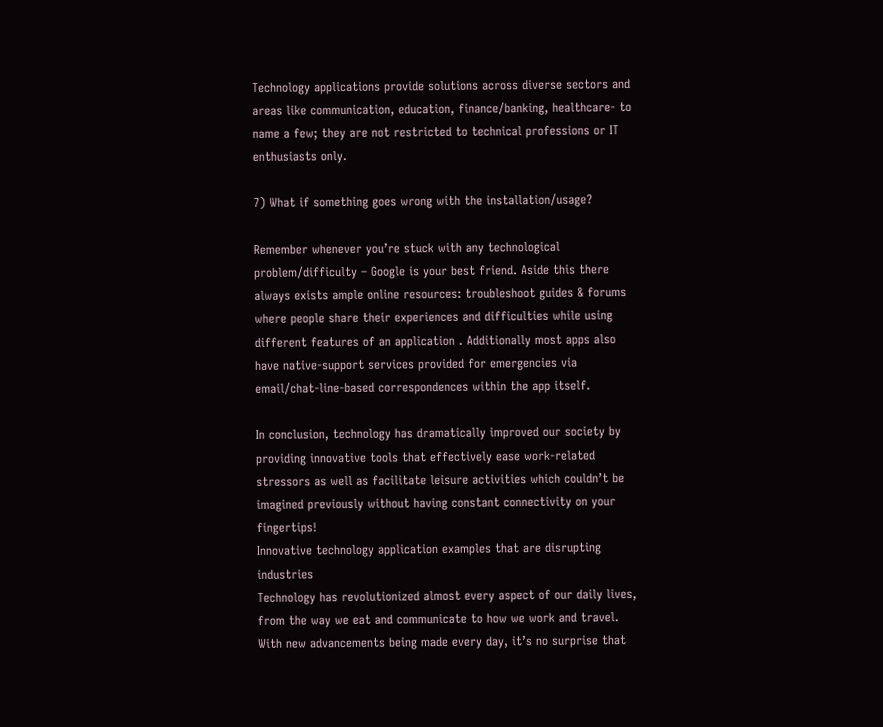Technology applications provide solutions across diverse sectors and areas like communication, education, finance/banking, healthcare- to name a few; they are not restricted to technical professions or IT enthusiasts only.

7) What if something goes wrong with the installation/usage?

Remember whenever you’re stuck with any technological problem/difficulty – Google is your best friend. Aside this there always exists ample online resources: troubleshoot guides & forums where people share their experiences and difficulties while using different features of an application . Additionally most apps also have native-support services provided for emergencies via email/chat-line-based correspondences within the app itself.

In conclusion, technology has dramatically improved our society by providing innovative tools that effectively ease work-related stressors as well as facilitate leisure activities which couldn’t be imagined previously without having constant connectivity on your fingertips!
Innovative technology application examples that are disrupting industries
Technology has revolutionized almost every aspect of our daily lives, from the way we eat and communicate to how we work and travel. With new advancements being made every day, it’s no surprise that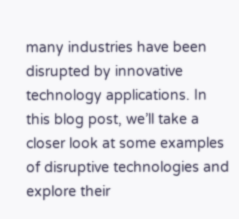many industries have been disrupted by innovative technology applications. In this blog post, we’ll take a closer look at some examples of disruptive technologies and explore their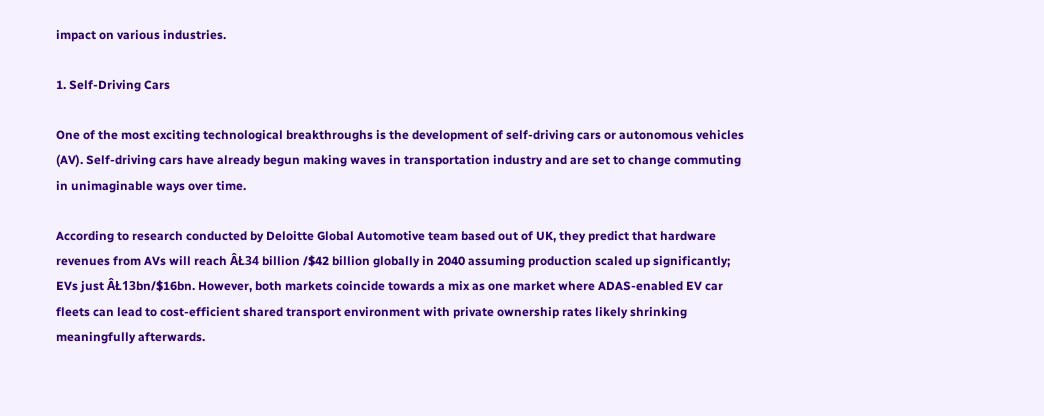impact on various industries.

1. Self-Driving Cars

One of the most exciting technological breakthroughs is the development of self-driving cars or autonomous vehicles (AV). Self-driving cars have already begun making waves in transportation industry and are set to change commuting in unimaginable ways over time.

According to research conducted by Deloitte Global Automotive team based out of UK, they predict that hardware revenues from AVs will reach ÂŁ34 billion /$42 billion globally in 2040 assuming production scaled up significantly; EVs just ÂŁ13bn/$16bn. However, both markets coincide towards a mix as one market where ADAS-enabled EV car fleets can lead to cost-efficient shared transport environment with private ownership rates likely shrinking meaningfully afterwards.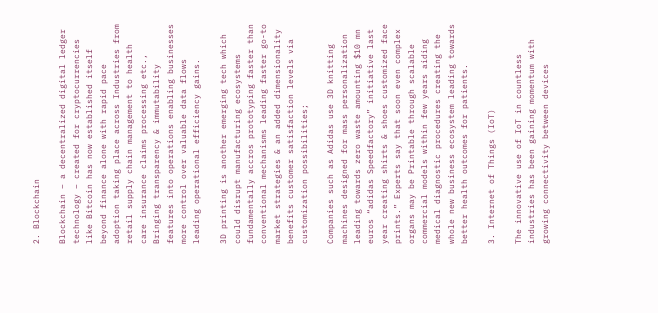2. Blockchain

Blockchain – a decentralized digital ledger technology – created for cryptocurrencies like Bitcoin has now established itself beyond finance alone with rapid pace adoption taking place across Industries from retail supply chain management to health care insurance claims processing etc., Bringing transparency & immutability features into operations enabling businesses more control over valuable data flows leading operational efficiency gains.

3D printing is another emerging tech which could disrupt manufacturing ecosystems fundamentally accros prototyping faster than conventional mechanisms leading faster go-to market strategies & an added dimensionality benefits customer satisfaction levels via customization possibilities;

Companies such as Adidas use 3D knitting machines designed for mass personalization leading towards zero waste amounting $10 mn euros “adidas Speedfactory” initiative last year creating shirts & shoes customized face prints.” Experts say that soon even complex organs may be Printable through scalable commercial models within few years aiding medical diagnostic procedures creating the whole new business ecosystem leading towards better health outcomes for patients.

3. Internet of Things (IoT)

The innovative use of IoT in countless industries has been gaining momentum with growing connectivity between devices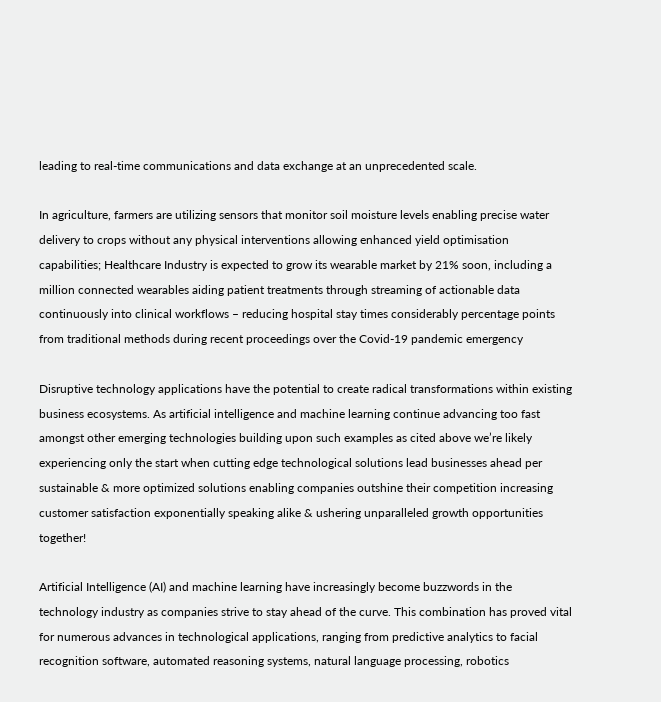leading to real-time communications and data exchange at an unprecedented scale.

In agriculture, farmers are utilizing sensors that monitor soil moisture levels enabling precise water delivery to crops without any physical interventions allowing enhanced yield optimisation capabilities; Healthcare Industry is expected to grow its wearable market by 21% soon, including a million connected wearables aiding patient treatments through streaming of actionable data continuously into clinical workflows – reducing hospital stay times considerably percentage points from traditional methods during recent proceedings over the Covid-19 pandemic emergency

Disruptive technology applications have the potential to create radical transformations within existing business ecosystems. As artificial intelligence and machine learning continue advancing too fast amongst other emerging technologies building upon such examples as cited above we’re likely experiencing only the start when cutting edge technological solutions lead businesses ahead per sustainable & more optimized solutions enabling companies outshine their competition increasing customer satisfaction exponentially speaking alike & ushering unparalleled growth opportunities together!

Artificial Intelligence (AI) and machine learning have increasingly become buzzwords in the technology industry as companies strive to stay ahead of the curve. This combination has proved vital for numerous advances in technological applications, ranging from predictive analytics to facial recognition software, automated reasoning systems, natural language processing, robotics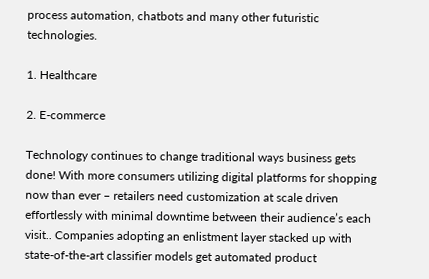process automation, chatbots and many other futuristic technologies.

1. Healthcare

2. E-commerce

Technology continues to change traditional ways business gets done! With more consumers utilizing digital platforms for shopping now than ever – retailers need customization at scale driven effortlessly with minimal downtime between their audience’s each visit.. Companies adopting an enlistment layer stacked up with state-of-the-art classifier models get automated product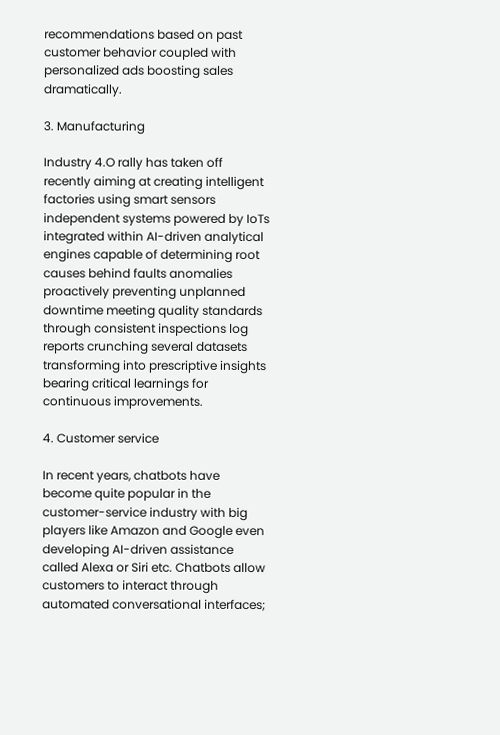recommendations based on past customer behavior coupled with personalized ads boosting sales dramatically.

3. Manufacturing

Industry 4.O rally has taken off recently aiming at creating intelligent factories using smart sensors independent systems powered by IoTs integrated within AI-driven analytical engines capable of determining root causes behind faults anomalies proactively preventing unplanned downtime meeting quality standards
through consistent inspections log reports crunching several datasets transforming into prescriptive insights bearing critical learnings for continuous improvements.

4. Customer service

In recent years, chatbots have become quite popular in the customer-service industry with big players like Amazon and Google even developing AI-driven assistance called Alexa or Siri etc. Chatbots allow customers to interact through automated conversational interfaces;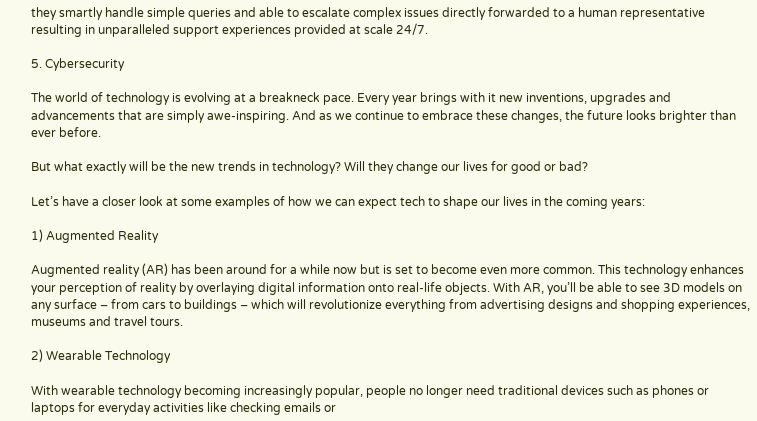they smartly handle simple queries and able to escalate complex issues directly forwarded to a human representative resulting in unparalleled support experiences provided at scale 24/7.

5. Cybersecurity

The world of technology is evolving at a breakneck pace. Every year brings with it new inventions, upgrades and advancements that are simply awe-inspiring. And as we continue to embrace these changes, the future looks brighter than ever before.

But what exactly will be the new trends in technology? Will they change our lives for good or bad?

Let’s have a closer look at some examples of how we can expect tech to shape our lives in the coming years:

1) Augmented Reality

Augmented reality (AR) has been around for a while now but is set to become even more common. This technology enhances your perception of reality by overlaying digital information onto real-life objects. With AR, you’ll be able to see 3D models on any surface – from cars to buildings – which will revolutionize everything from advertising designs and shopping experiences, museums and travel tours.

2) Wearable Technology

With wearable technology becoming increasingly popular, people no longer need traditional devices such as phones or laptops for everyday activities like checking emails or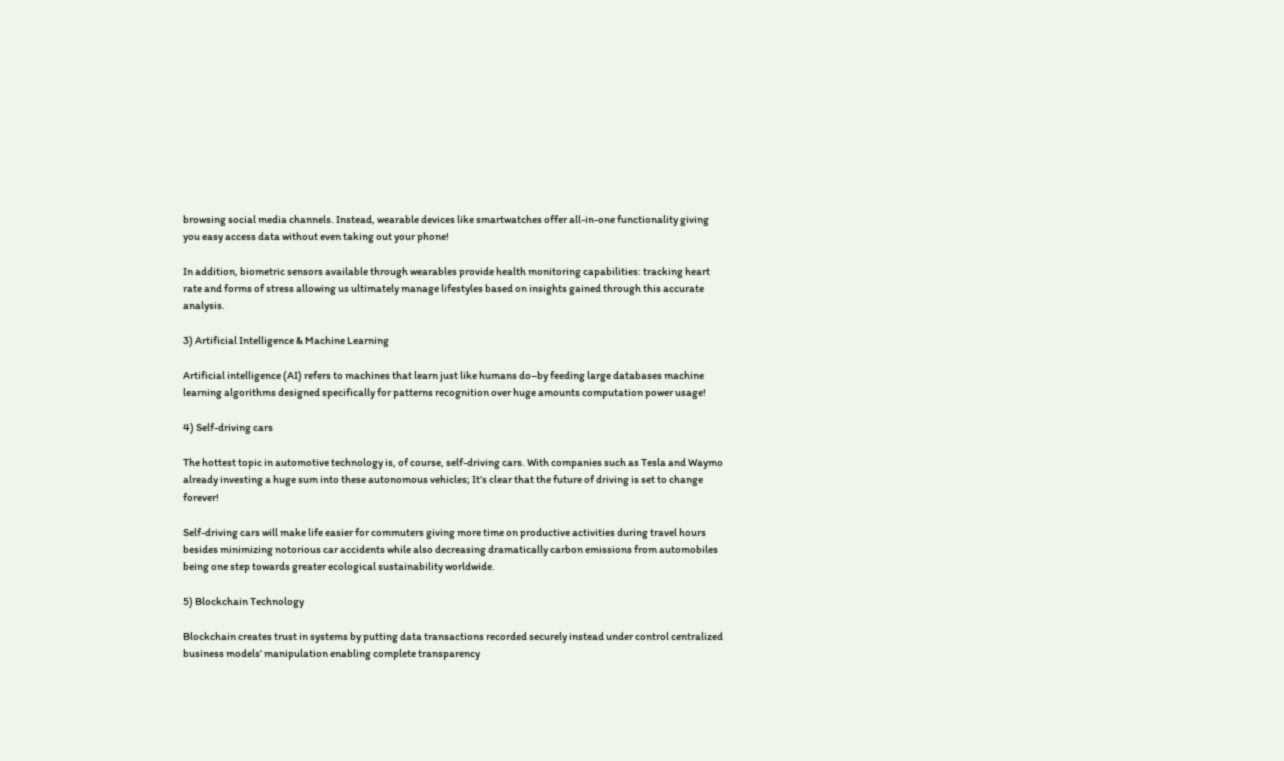browsing social media channels. Instead, wearable devices like smartwatches offer all-in-one functionality giving you easy access data without even taking out your phone!

In addition, biometric sensors available through wearables provide health monitoring capabilities: tracking heart rate and forms of stress allowing us ultimately manage lifestyles based on insights gained through this accurate analysis.

3) Artificial Intelligence & Machine Learning

Artificial intelligence (AI) refers to machines that learn just like humans do–by feeding large databases machine learning algorithms designed specifically for patterns recognition over huge amounts computation power usage!

4) Self-driving cars

The hottest topic in automotive technology is, of course, self-driving cars. With companies such as Tesla and Waymo already investing a huge sum into these autonomous vehicles; It’s clear that the future of driving is set to change forever!

Self-driving cars will make life easier for commuters giving more time on productive activities during travel hours besides minimizing notorious car accidents while also decreasing dramatically carbon emissions from automobiles being one step towards greater ecological sustainability worldwide.

5) Blockchain Technology

Blockchain creates trust in systems by putting data transactions recorded securely instead under control centralized business models’ manipulation enabling complete transparency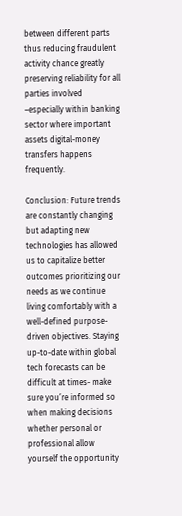between different parts thus reducing fraudulent activity chance greatly preserving reliability for all parties involved –especially within banking sector where important assets digital-money transfers happens frequently.

Conclusion: Future trends are constantly changing but adapting new technologies has allowed us to capitalize better outcomes prioritizing our needs as we continue living comfortably with a well-defined purpose-driven objectives. Staying up-to-date within global tech forecasts can be difficult at times- make sure you’re informed so when making decisions whether personal or professional allow yourself the opportunity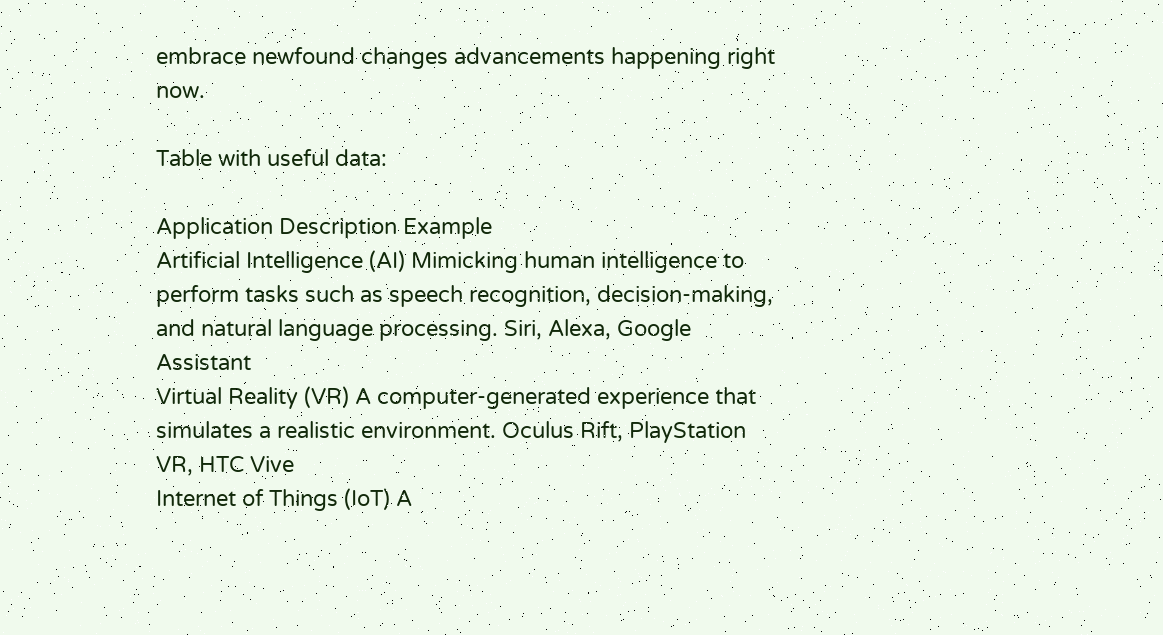embrace newfound changes advancements happening right now.

Table with useful data:

Application Description Example
Artificial Intelligence (AI) Mimicking human intelligence to perform tasks such as speech recognition, decision-making, and natural language processing. Siri, Alexa, Google Assistant
Virtual Reality (VR) A computer-generated experience that simulates a realistic environment. Oculus Rift, PlayStation VR, HTC Vive
Internet of Things (IoT) A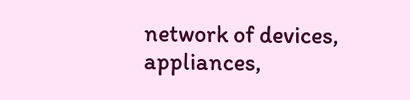network of devices, appliances,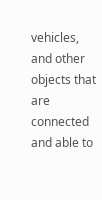vehicles, and other objects that are connected and able to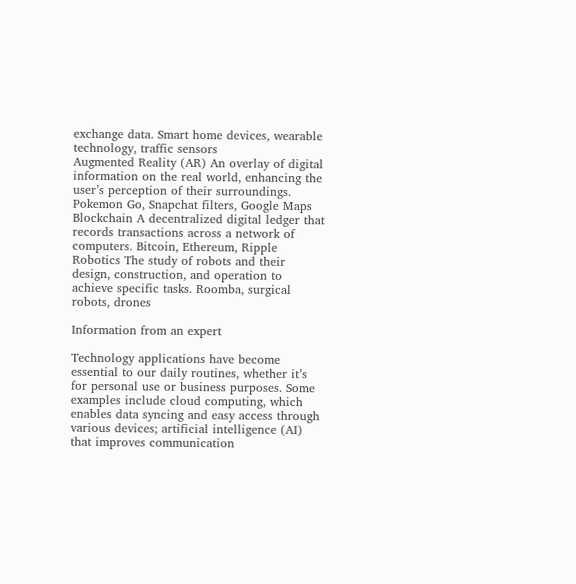exchange data. Smart home devices, wearable technology, traffic sensors
Augmented Reality (AR) An overlay of digital information on the real world, enhancing the user’s perception of their surroundings. Pokemon Go, Snapchat filters, Google Maps
Blockchain A decentralized digital ledger that records transactions across a network of computers. Bitcoin, Ethereum, Ripple
Robotics The study of robots and their design, construction, and operation to achieve specific tasks. Roomba, surgical robots, drones

Information from an expert

Technology applications have become essential to our daily routines, whether it’s for personal use or business purposes. Some examples include cloud computing, which enables data syncing and easy access through various devices; artificial intelligence (AI) that improves communication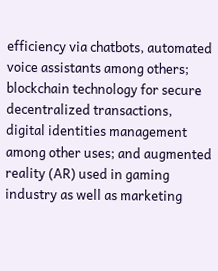efficiency via chatbots, automated voice assistants among others; blockchain technology for secure decentralized transactions, digital identities management among other uses; and augmented reality (AR) used in gaming industry as well as marketing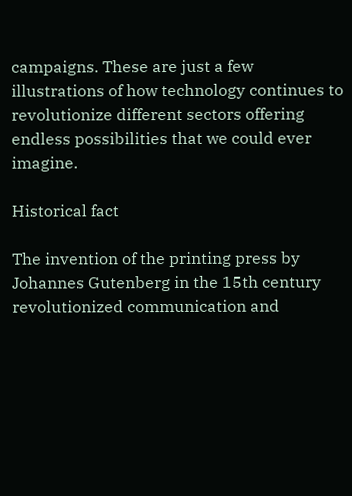campaigns. These are just a few illustrations of how technology continues to revolutionize different sectors offering endless possibilities that we could ever imagine.

Historical fact

The invention of the printing press by Johannes Gutenberg in the 15th century revolutionized communication and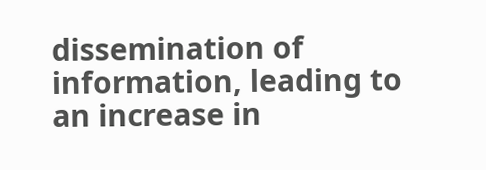dissemination of information, leading to an increase in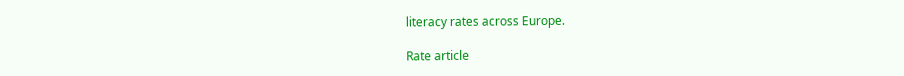literacy rates across Europe.

Rate article